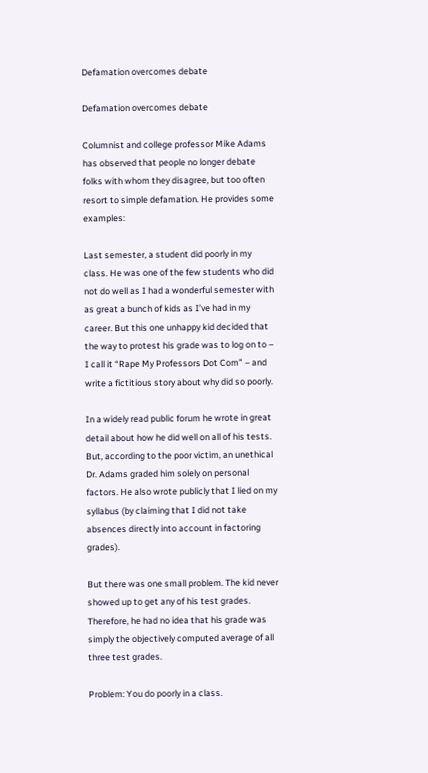Defamation overcomes debate

Defamation overcomes debate

Columnist and college professor Mike Adams has observed that people no longer debate folks with whom they disagree, but too often resort to simple defamation. He provides some examples:

Last semester, a student did poorly in my class. He was one of the few students who did not do well as I had a wonderful semester with as great a bunch of kids as I’ve had in my career. But this one unhappy kid decided that the way to protest his grade was to log on to – I call it “Rape My Professors Dot Com” – and write a fictitious story about why did so poorly.

In a widely read public forum he wrote in great detail about how he did well on all of his tests. But, according to the poor victim, an unethical Dr. Adams graded him solely on personal factors. He also wrote publicly that I lied on my syllabus (by claiming that I did not take absences directly into account in factoring grades).

But there was one small problem. The kid never showed up to get any of his test grades. Therefore, he had no idea that his grade was simply the objectively computed average of all three test grades.

Problem: You do poorly in a class.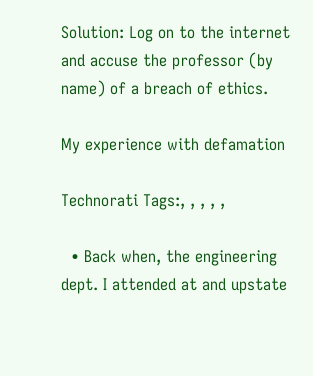Solution: Log on to the internet and accuse the professor (by name) of a breach of ethics.

My experience with defamation

Technorati Tags:, , , , ,

  • Back when, the engineering dept. I attended at and upstate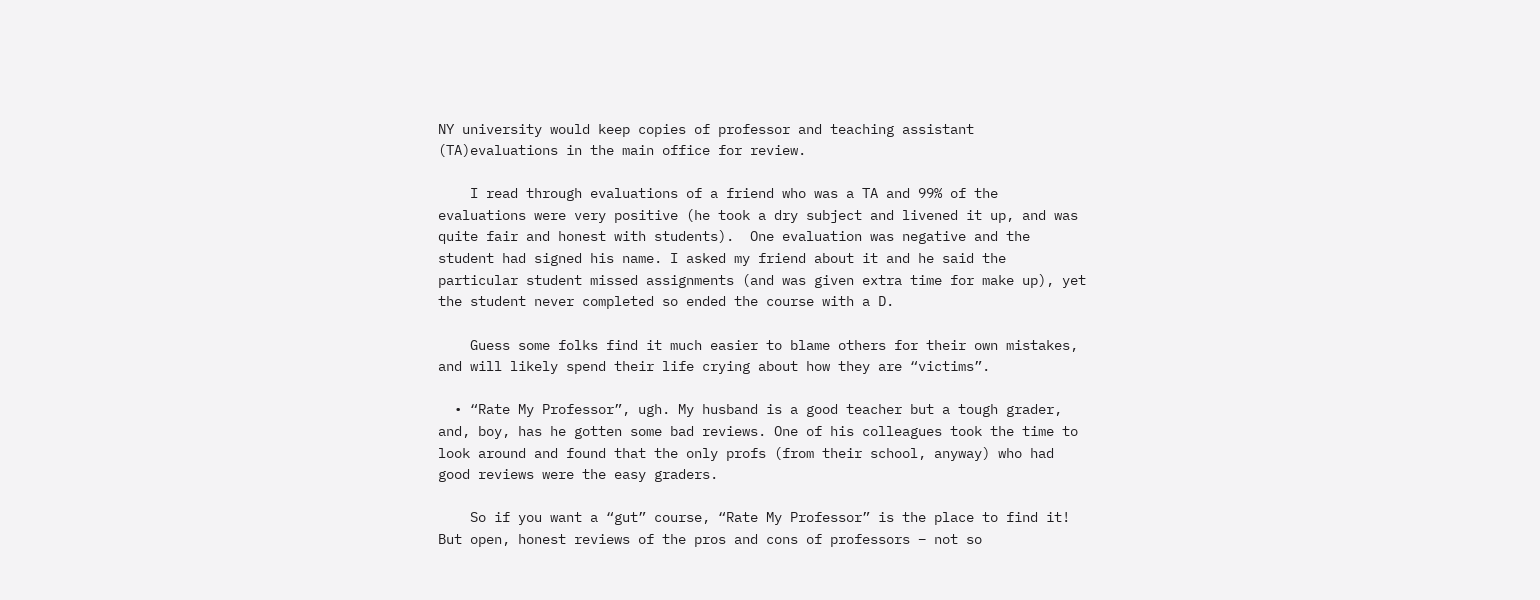NY university would keep copies of professor and teaching assistant (TA)evaluations in the main office for review.

    I read through evaluations of a friend who was a TA and 99% of the evaluations were very positive (he took a dry subject and livened it up, and was quite fair and honest with students).  One evaluation was negative and the student had signed his name. I asked my friend about it and he said the particular student missed assignments (and was given extra time for make up), yet the student never completed so ended the course with a D.

    Guess some folks find it much easier to blame others for their own mistakes, and will likely spend their life crying about how they are “victims”.

  • “Rate My Professor”, ugh. My husband is a good teacher but a tough grader, and, boy, has he gotten some bad reviews. One of his colleagues took the time to look around and found that the only profs (from their school, anyway) who had good reviews were the easy graders.

    So if you want a “gut” course, “Rate My Professor” is the place to find it! But open, honest reviews of the pros and cons of professors – not so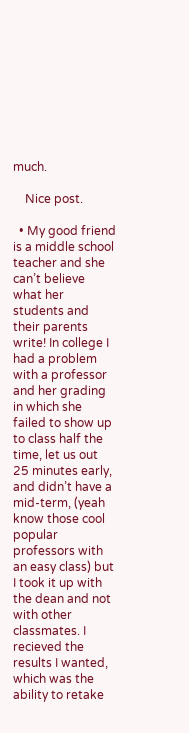much.

    Nice post.

  • My good friend is a middle school teacher and she can’t believe what her students and their parents write! In college I had a problem with a professor and her grading in which she failed to show up to class half the time, let us out 25 minutes early, and didn’t have a mid-term, (yeah know those cool popular professors with an easy class) but I took it up with the dean and not with other classmates. I recieved the results I wanted, which was the ability to retake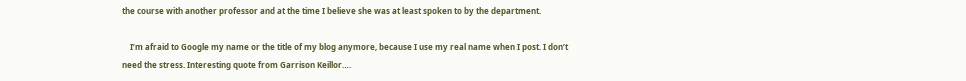the course with another professor and at the time I believe she was at least spoken to by the department.

    I’m afraid to Google my name or the title of my blog anymore, because I use my real name when I post. I don’t need the stress. Interesting quote from Garrison Keillor….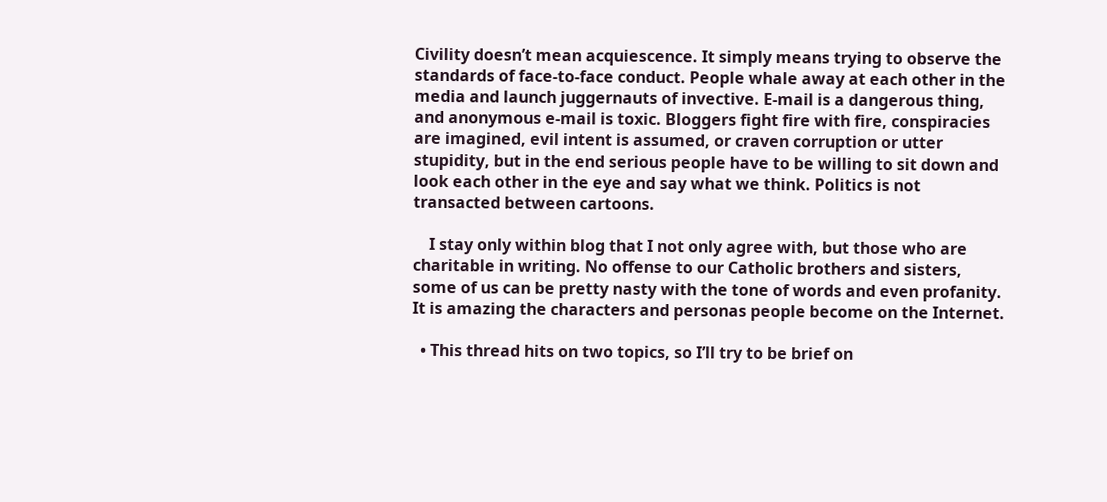Civility doesn’t mean acquiescence. It simply means trying to observe the standards of face-to-face conduct. People whale away at each other in the media and launch juggernauts of invective. E-mail is a dangerous thing, and anonymous e-mail is toxic. Bloggers fight fire with fire, conspiracies are imagined, evil intent is assumed, or craven corruption or utter stupidity, but in the end serious people have to be willing to sit down and look each other in the eye and say what we think. Politics is not transacted between cartoons.

    I stay only within blog that I not only agree with, but those who are charitable in writing. No offense to our Catholic brothers and sisters, some of us can be pretty nasty with the tone of words and even profanity. It is amazing the characters and personas people become on the Internet.

  • This thread hits on two topics, so I’ll try to be brief on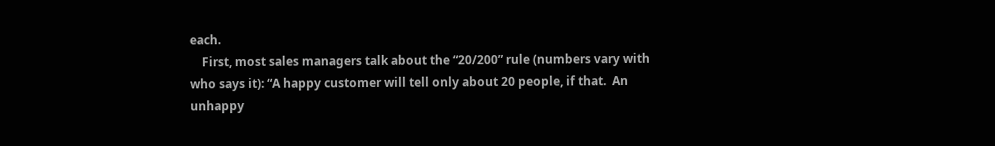each.
    First, most sales managers talk about the “20/200” rule (numbers vary with who says it): “A happy customer will tell only about 20 people, if that.  An unhappy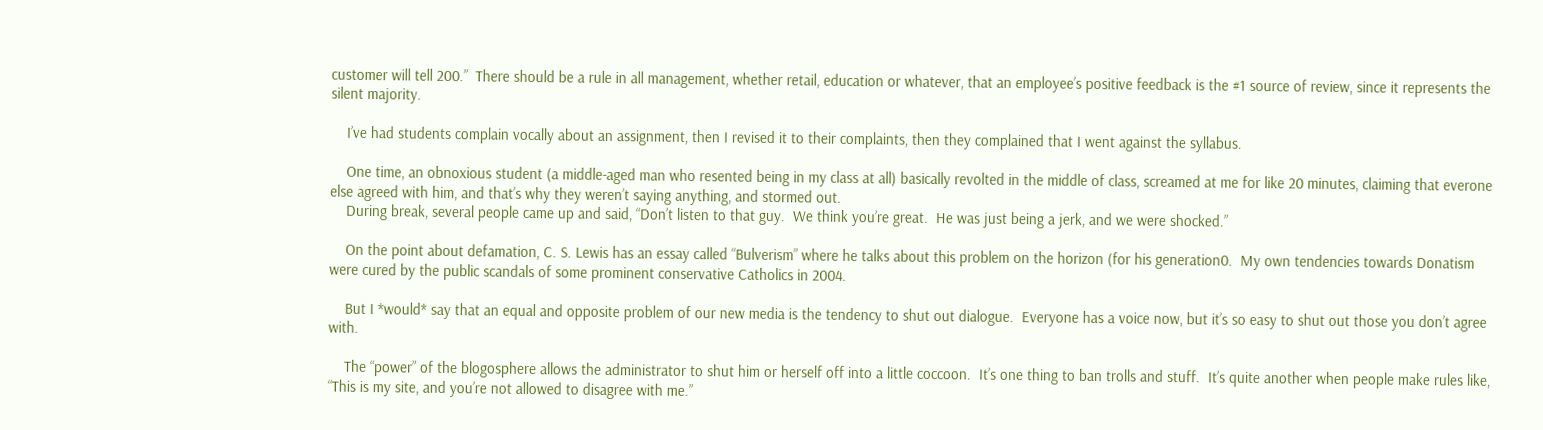customer will tell 200.”  There should be a rule in all management, whether retail, education or whatever, that an employee’s positive feedback is the #1 source of review, since it represents the silent majority.

    I’ve had students complain vocally about an assignment, then I revised it to their complaints, then they complained that I went against the syllabus.

    One time, an obnoxious student (a middle-aged man who resented being in my class at all) basically revolted in the middle of class, screamed at me for like 20 minutes, claiming that everone else agreed with him, and that’s why they weren’t saying anything, and stormed out.
    During break, several people came up and said, “Don’t listen to that guy.  We think you’re great.  He was just being a jerk, and we were shocked.”

    On the point about defamation, C. S. Lewis has an essay called “Bulverism” where he talks about this problem on the horizon (for his generation0.  My own tendencies towards Donatism were cured by the public scandals of some prominent conservative Catholics in 2004.

    But I *would* say that an equal and opposite problem of our new media is the tendency to shut out dialogue.  Everyone has a voice now, but it’s so easy to shut out those you don’t agree with.

    The “power” of the blogosphere allows the administrator to shut him or herself off into a little coccoon.  It’s one thing to ban trolls and stuff.  It’s quite another when people make rules like, “This is my site, and you’re not allowed to disagree with me.”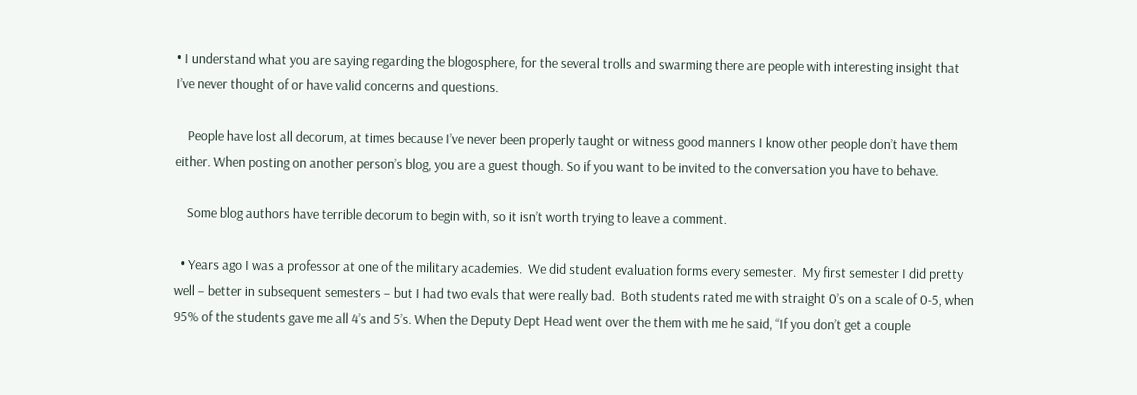• I understand what you are saying regarding the blogosphere, for the several trolls and swarming there are people with interesting insight that I’ve never thought of or have valid concerns and questions.

    People have lost all decorum, at times because I’ve never been properly taught or witness good manners I know other people don’t have them either. When posting on another person’s blog, you are a guest though. So if you want to be invited to the conversation you have to behave.

    Some blog authors have terrible decorum to begin with, so it isn’t worth trying to leave a comment.

  • Years ago I was a professor at one of the military academies.  We did student evaluation forms every semester.  My first semester I did pretty well – better in subsequent semesters – but I had two evals that were really bad.  Both students rated me with straight 0’s on a scale of 0-5, when 95% of the students gave me all 4’s and 5’s. When the Deputy Dept Head went over the them with me he said, “If you don’t get a couple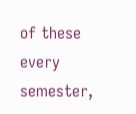of these every semester,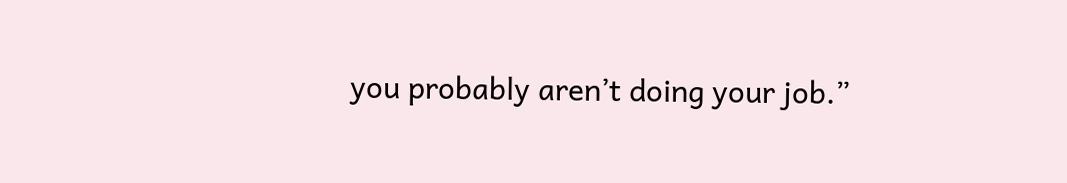you probably aren’t doing your job.”